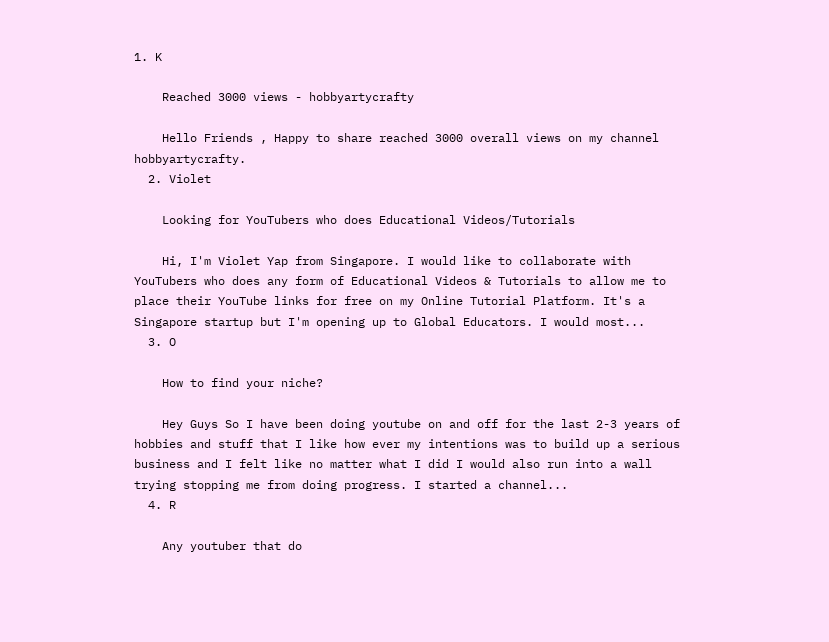1. K

    Reached 3000 views - hobbyartycrafty

    Hello Friends , Happy to share reached 3000 overall views on my channel hobbyartycrafty.
  2. Violet

    Looking for YouTubers who does Educational Videos/Tutorials

    Hi, I'm Violet Yap from Singapore. I would like to collaborate with YouTubers who does any form of Educational Videos & Tutorials to allow me to place their YouTube links for free on my Online Tutorial Platform. It's a Singapore startup but I'm opening up to Global Educators. I would most...
  3. O

    How to find your niche?

    Hey Guys So I have been doing youtube on and off for the last 2-3 years of hobbies and stuff that I like how ever my intentions was to build up a serious business and I felt like no matter what I did I would also run into a wall trying stopping me from doing progress. I started a channel...
  4. R

    Any youtuber that do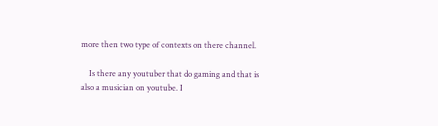more then two type of contexts on there channel.

    Is there any youtuber that do gaming and that is also a musician on youtube. I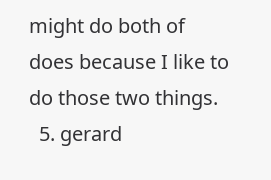might do both of does because I like to do those two things.
  5. gerard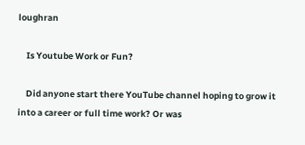loughran

    Is Youtube Work or Fun?

    Did anyone start there YouTube channel hoping to grow it into a career or full time work? Or was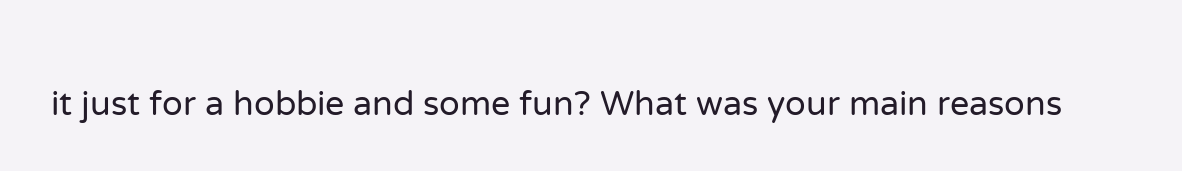it just for a hobbie and some fun? What was your main reasons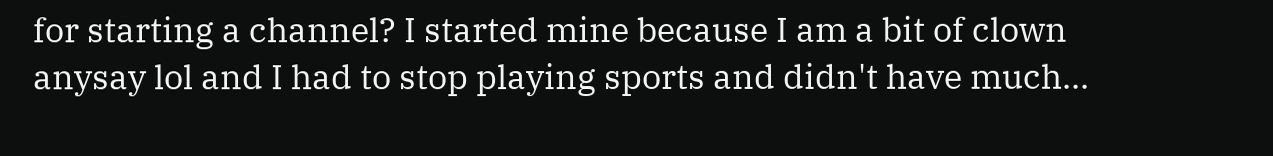for starting a channel? I started mine because I am a bit of clown anysay lol and I had to stop playing sports and didn't have much...